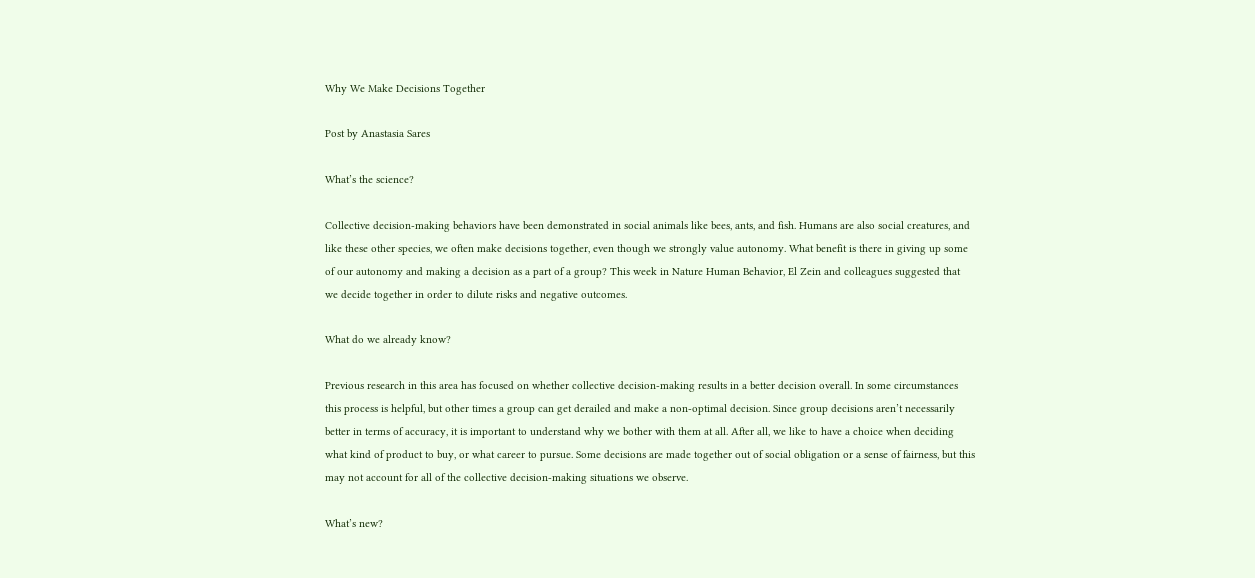Why We Make Decisions Together

Post by Anastasia Sares

What’s the science?

Collective decision-making behaviors have been demonstrated in social animals like bees, ants, and fish. Humans are also social creatures, and like these other species, we often make decisions together, even though we strongly value autonomy. What benefit is there in giving up some of our autonomy and making a decision as a part of a group? This week in Nature Human Behavior, El Zein and colleagues suggested that we decide together in order to dilute risks and negative outcomes.

What do we already know?

Previous research in this area has focused on whether collective decision-making results in a better decision overall. In some circumstances this process is helpful, but other times a group can get derailed and make a non-optimal decision. Since group decisions aren’t necessarily better in terms of accuracy, it is important to understand why we bother with them at all. After all, we like to have a choice when deciding what kind of product to buy, or what career to pursue. Some decisions are made together out of social obligation or a sense of fairness, but this may not account for all of the collective decision-making situations we observe.

What’s new?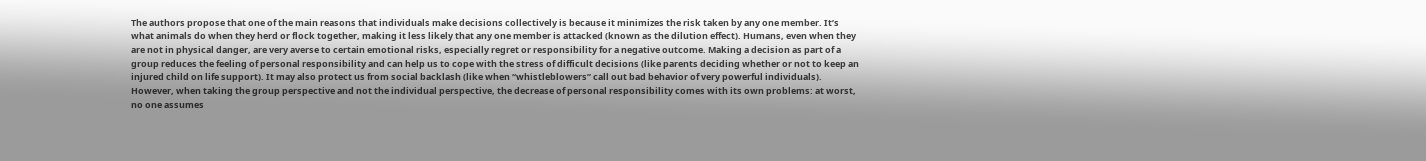The authors propose that one of the main reasons that individuals make decisions collectively is because it minimizes the risk taken by any one member. It’s what animals do when they herd or flock together, making it less likely that any one member is attacked (known as the dilution effect). Humans, even when they are not in physical danger, are very averse to certain emotional risks, especially regret or responsibility for a negative outcome. Making a decision as part of a group reduces the feeling of personal responsibility and can help us to cope with the stress of difficult decisions (like parents deciding whether or not to keep an injured child on life support). It may also protect us from social backlash (like when “whistleblowers” call out bad behavior of very powerful individuals). However, when taking the group perspective and not the individual perspective, the decrease of personal responsibility comes with its own problems: at worst, no one assumes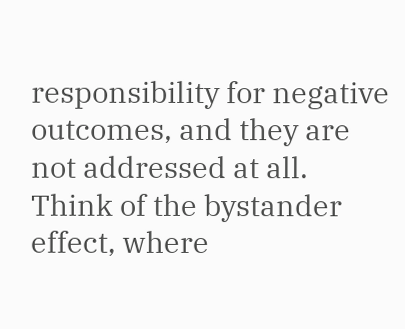responsibility for negative outcomes, and they are not addressed at all. Think of the bystander effect, where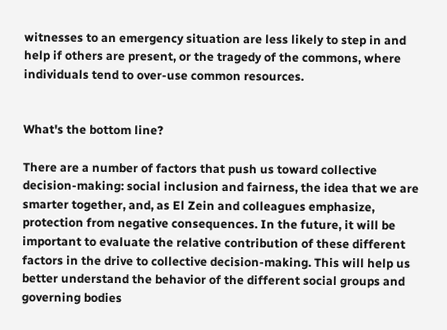witnesses to an emergency situation are less likely to step in and help if others are present, or the tragedy of the commons, where individuals tend to over-use common resources.


What's the bottom line?

There are a number of factors that push us toward collective decision-making: social inclusion and fairness, the idea that we are smarter together, and, as El Zein and colleagues emphasize, protection from negative consequences. In the future, it will be important to evaluate the relative contribution of these different factors in the drive to collective decision-making. This will help us better understand the behavior of the different social groups and governing bodies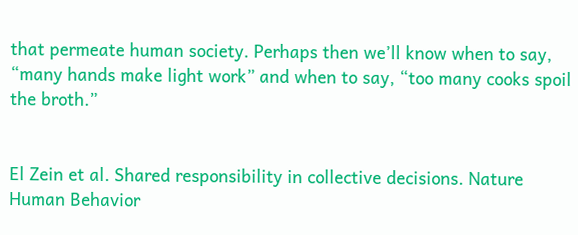that permeate human society. Perhaps then we’ll know when to say, “many hands make light work” and when to say, “too many cooks spoil the broth.”


El Zein et al. Shared responsibility in collective decisions. Nature Human Behavior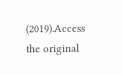(2019).Access the original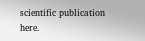scientific publication here.